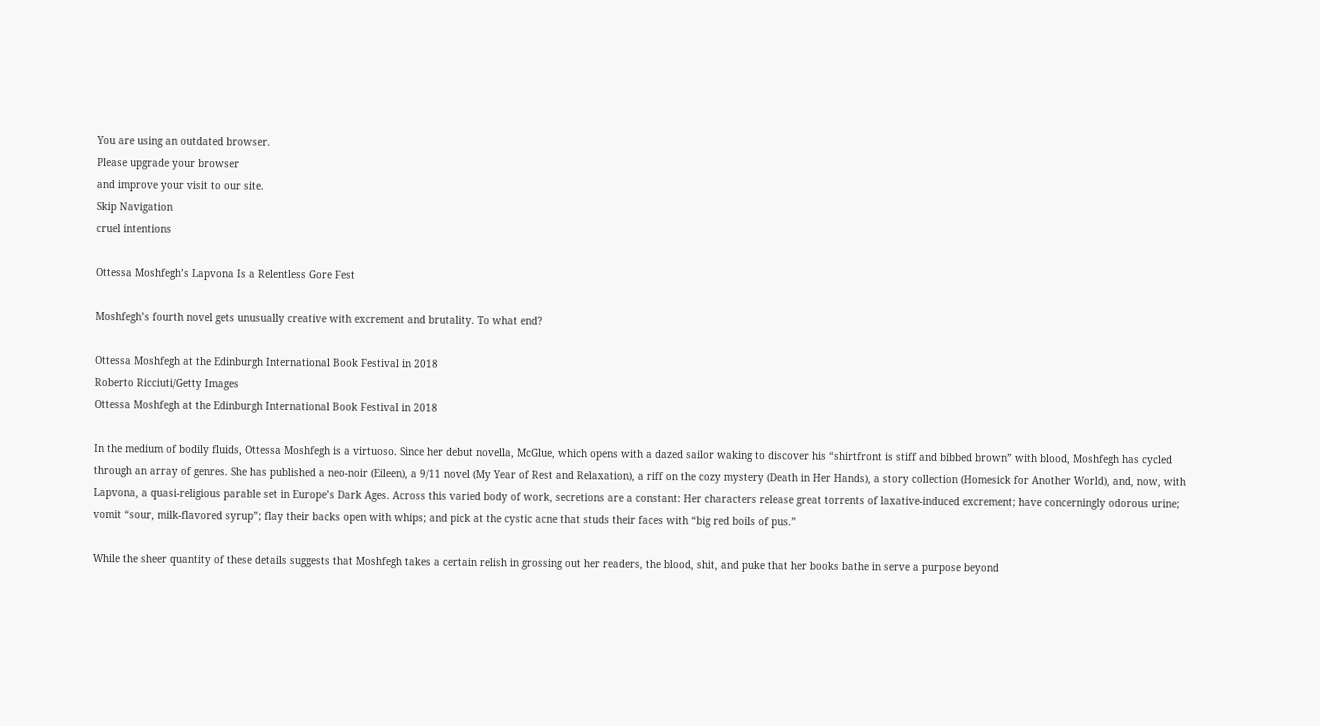You are using an outdated browser.
Please upgrade your browser
and improve your visit to our site.
Skip Navigation
cruel intentions

Ottessa Moshfegh’s Lapvona Is a Relentless Gore Fest

Moshfegh’s fourth novel gets unusually creative with excrement and brutality. To what end?

Ottessa Moshfegh at the Edinburgh International Book Festival in 2018
Roberto Ricciuti/Getty Images
Ottessa Moshfegh at the Edinburgh International Book Festival in 2018

In the medium of bodily fluids, Ottessa Moshfegh is a virtuoso. Since her debut novella, McGlue, which opens with a dazed sailor waking to discover his “shirtfront is stiff and bibbed brown” with blood, Moshfegh has cycled through an array of genres. She has published a neo-noir (Eileen), a 9/11 novel (My Year of Rest and Relaxation), a riff on the cozy mystery (Death in Her Hands), a story collection (Homesick for Another World), and, now, with Lapvona, a quasi-religious parable set in Europe’s Dark Ages. Across this varied body of work, secretions are a constant: Her characters release great torrents of laxative-induced excrement; have concerningly odorous urine; vomit “sour, milk-flavored syrup”; flay their backs open with whips; and pick at the cystic acne that studs their faces with “big red boils of pus.”

While the sheer quantity of these details suggests that Moshfegh takes a certain relish in grossing out her readers, the blood, shit, and puke that her books bathe in serve a purpose beyond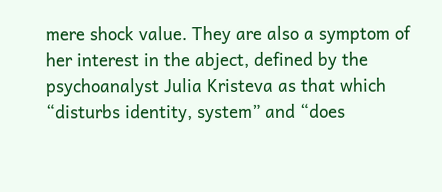mere shock value. They are also a symptom of her interest in the abject, defined by the psychoanalyst Julia Kristeva as that which “disturbs identity, system” and “does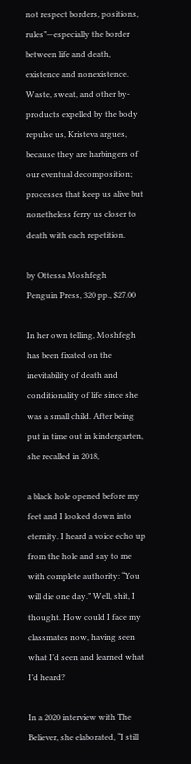not respect borders, positions, rules”—especially the border between life and death, existence and nonexistence. Waste, sweat, and other by-products expelled by the body repulse us, Kristeva argues, because they are harbingers of our eventual decomposition; processes that keep us alive but nonetheless ferry us closer to death with each repetition.

by Ottessa Moshfegh
Penguin Press, 320 pp., $27.00

In her own telling, Moshfegh has been fixated on the inevitability of death and conditionality of life since she was a small child. After being put in time out in kindergarten, she recalled in 2018,

a black hole opened before my feet and I looked down into eternity. I heard a voice echo up from the hole and say to me with complete authority: “You will die one day.” Well, shit, I thought. How could I face my classmates now, having seen what I’d seen and learned what I’d heard?

In a 2020 interview with The Believer, she elaborated, “I still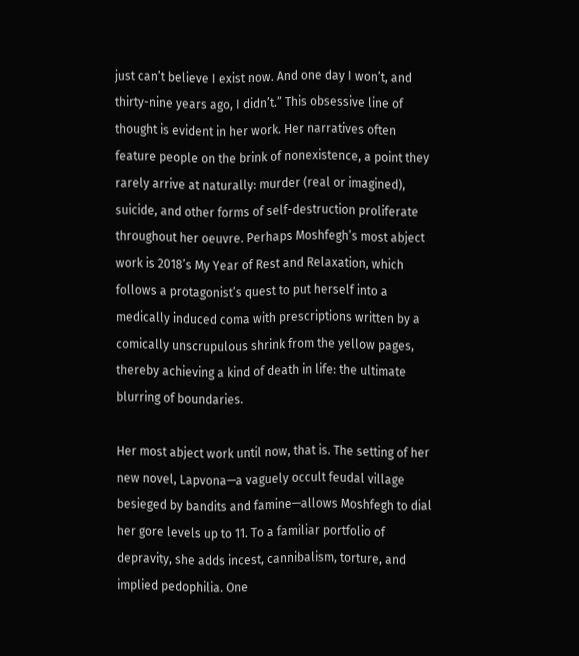just can’t believe I exist now. And one day I won’t, and thirty-nine years ago, I didn’t.” This obsessive line of thought is evident in her work. Her narratives often feature people on the brink of nonexistence, a point they rarely arrive at naturally: murder (real or imagined), suicide, and other forms of self-destruction proliferate throughout her oeuvre. Perhaps Moshfegh’s most abject work is 2018’s My Year of Rest and Relaxation, which follows a protagonist’s quest to put herself into a medically induced coma with prescriptions written by a comically unscrupulous shrink from the yellow pages, thereby achieving a kind of death in life: the ultimate blurring of boundaries.

Her most abject work until now, that is. The setting of her new novel, Lapvona—a vaguely occult feudal village besieged by bandits and famine—allows Moshfegh to dial her gore levels up to 11. To a familiar portfolio of depravity, she adds incest, cannibalism, torture, and implied pedophilia. One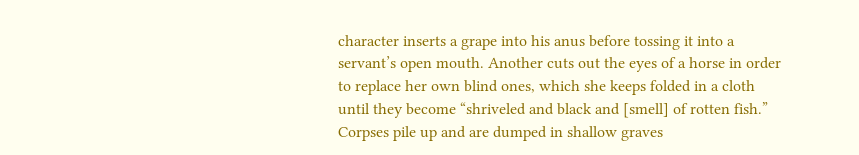character inserts a grape into his anus before tossing it into a servant’s open mouth. Another cuts out the eyes of a horse in order to replace her own blind ones, which she keeps folded in a cloth until they become “shriveled and black and [smell] of rotten fish.” Corpses pile up and are dumped in shallow graves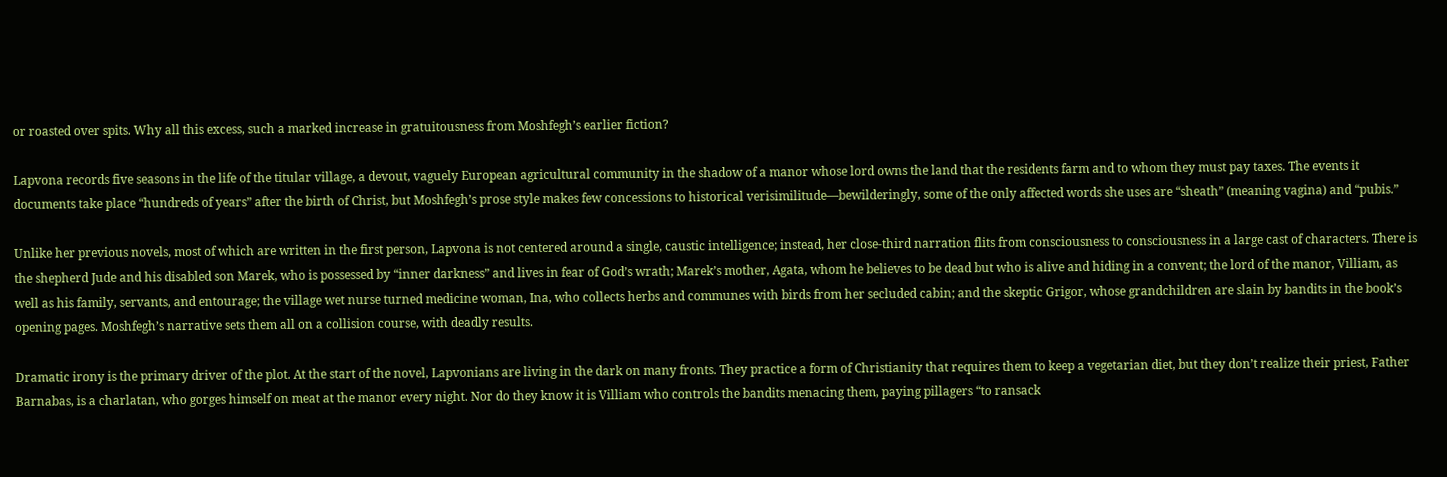or roasted over spits. Why all this excess, such a marked increase in gratuitousness from Moshfegh’s earlier fiction?

Lapvona records five seasons in the life of the titular village, a devout, vaguely European agricultural community in the shadow of a manor whose lord owns the land that the residents farm and to whom they must pay taxes. The events it documents take place “hundreds of years” after the birth of Christ, but Moshfegh’s prose style makes few concessions to historical verisimilitude—bewilderingly, some of the only affected words she uses are “sheath” (meaning vagina) and “pubis.”

Unlike her previous novels, most of which are written in the first person, Lapvona is not centered around a single, caustic intelligence; instead, her close-third narration flits from consciousness to consciousness in a large cast of characters. There is the shepherd Jude and his disabled son Marek, who is possessed by “inner darkness” and lives in fear of God’s wrath; Marek’s mother, Agata, whom he believes to be dead but who is alive and hiding in a convent; the lord of the manor, Villiam, as well as his family, servants, and entourage; the village wet nurse turned medicine woman, Ina, who collects herbs and communes with birds from her secluded cabin; and the skeptic Grigor, whose grandchildren are slain by bandits in the book’s opening pages. Moshfegh’s narrative sets them all on a collision course, with deadly results.

Dramatic irony is the primary driver of the plot. At the start of the novel, Lapvonians are living in the dark on many fronts. They practice a form of Christianity that requires them to keep a vegetarian diet, but they don’t realize their priest, Father Barnabas, is a charlatan, who gorges himself on meat at the manor every night. Nor do they know it is Villiam who controls the bandits menacing them, paying pillagers “to ransack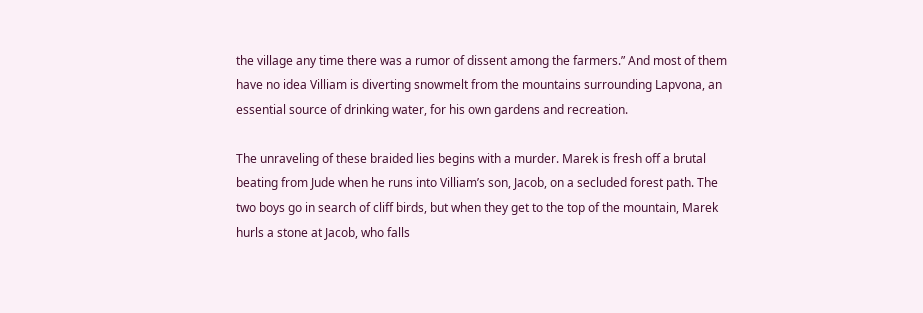the village any time there was a rumor of dissent among the farmers.” And most of them have no idea Villiam is diverting snowmelt from the mountains surrounding Lapvona, an essential source of drinking water, for his own gardens and recreation.

The unraveling of these braided lies begins with a murder. Marek is fresh off a brutal beating from Jude when he runs into Villiam’s son, Jacob, on a secluded forest path. The two boys go in search of cliff birds, but when they get to the top of the mountain, Marek hurls a stone at Jacob, who falls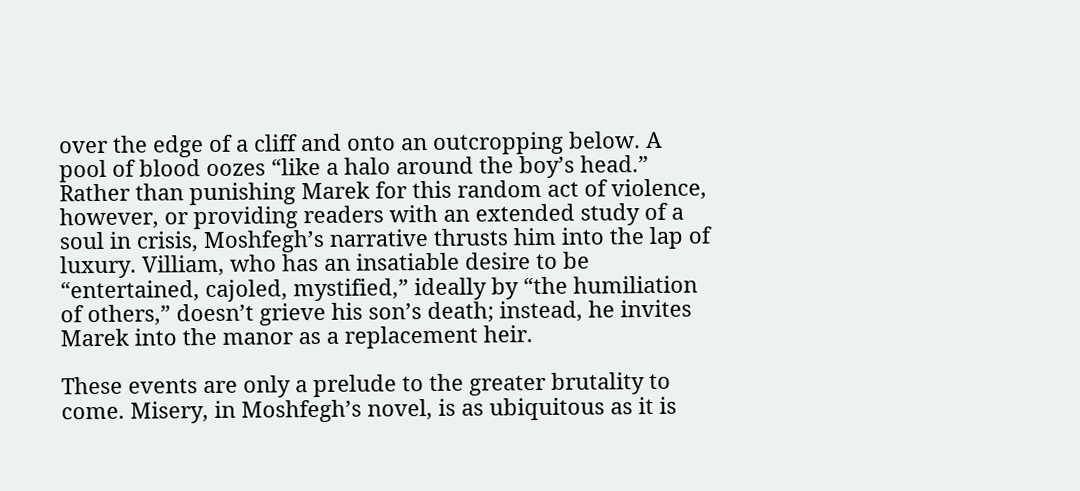over the edge of a cliff and onto an outcropping below. A pool of blood oozes “like a halo around the boy’s head.” Rather than punishing Marek for this random act of violence, however, or providing readers with an extended study of a soul in crisis, Moshfegh’s narrative thrusts him into the lap of luxury. Villiam, who has an insatiable desire to be “entertained, cajoled, mystified,” ideally by “the humiliation of others,” doesn’t grieve his son’s death; instead, he invites Marek into the manor as a replacement heir.

These events are only a prelude to the greater brutality to come. Misery, in Moshfegh’s novel, is as ubiquitous as it is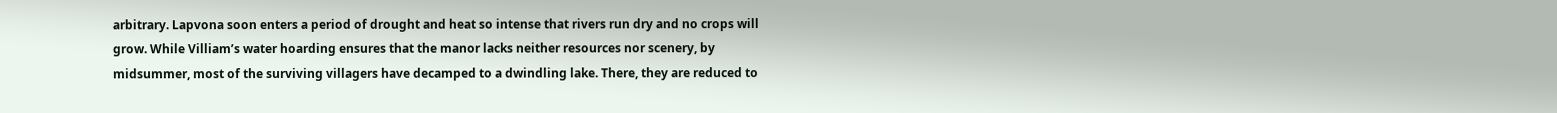arbitrary. Lapvona soon enters a period of drought and heat so intense that rivers run dry and no crops will grow. While Villiam’s water hoarding ensures that the manor lacks neither resources nor scenery, by midsummer, most of the surviving villagers have decamped to a dwindling lake. There, they are reduced to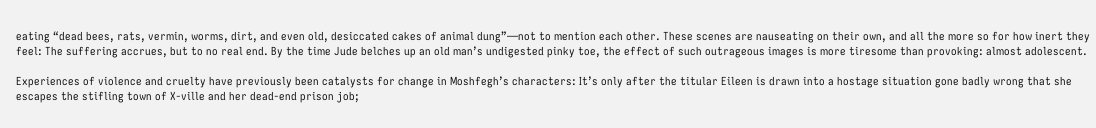eating “dead bees, rats, vermin, worms, dirt, and even old, desiccated cakes of animal dung”—not to mention each other. These scenes are nauseating on their own, and all the more so for how inert they feel: The suffering accrues, but to no real end. By the time Jude belches up an old man’s undigested pinky toe, the effect of such outrageous images is more tiresome than provoking: almost adolescent.

Experiences of violence and cruelty have previously been catalysts for change in Moshfegh’s characters: It’s only after the titular Eileen is drawn into a hostage situation gone badly wrong that she escapes the stifling town of X-ville and her dead-end prison job;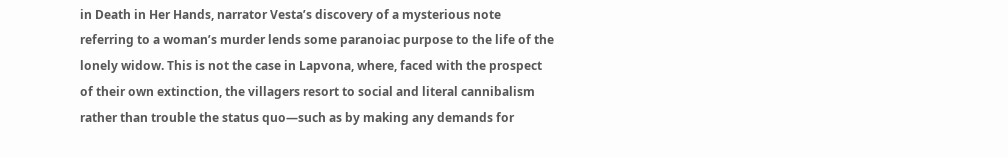in Death in Her Hands, narrator Vesta’s discovery of a mysterious note referring to a woman’s murder lends some paranoiac purpose to the life of the lonely widow. This is not the case in Lapvona, where, faced with the prospect of their own extinction, the villagers resort to social and literal cannibalism rather than trouble the status quo—such as by making any demands for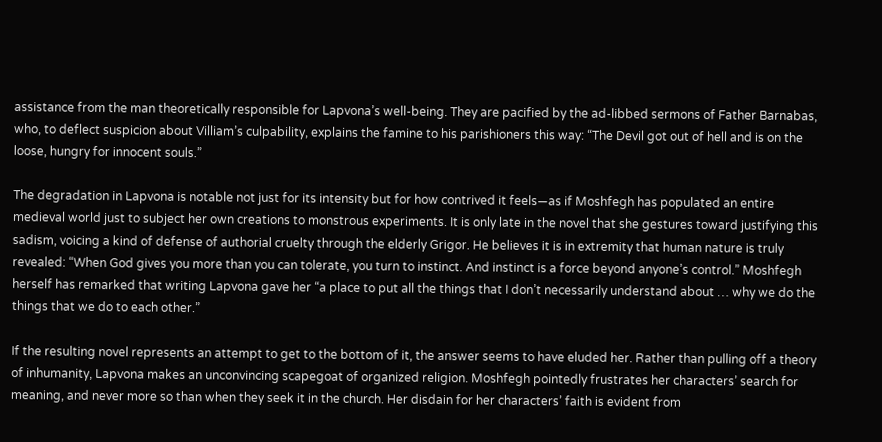assistance from the man theoretically responsible for Lapvona’s well-being. They are pacified by the ad-libbed sermons of Father Barnabas, who, to deflect suspicion about Villiam’s culpability, explains the famine to his parishioners this way: “The Devil got out of hell and is on the loose, hungry for innocent souls.”

The degradation in Lapvona is notable not just for its intensity but for how contrived it feels—as if Moshfegh has populated an entire medieval world just to subject her own creations to monstrous experiments. It is only late in the novel that she gestures toward justifying this sadism, voicing a kind of defense of authorial cruelty through the elderly Grigor. He believes it is in extremity that human nature is truly revealed: “When God gives you more than you can tolerate, you turn to instinct. And instinct is a force beyond anyone’s control.” Moshfegh herself has remarked that writing Lapvona gave her “a place to put all the things that I don’t necessarily understand about … why we do the things that we do to each other.”

If the resulting novel represents an attempt to get to the bottom of it, the answer seems to have eluded her. Rather than pulling off a theory of inhumanity, Lapvona makes an unconvincing scapegoat of organized religion. Moshfegh pointedly frustrates her characters’ search for meaning, and never more so than when they seek it in the church. Her disdain for her characters’ faith is evident from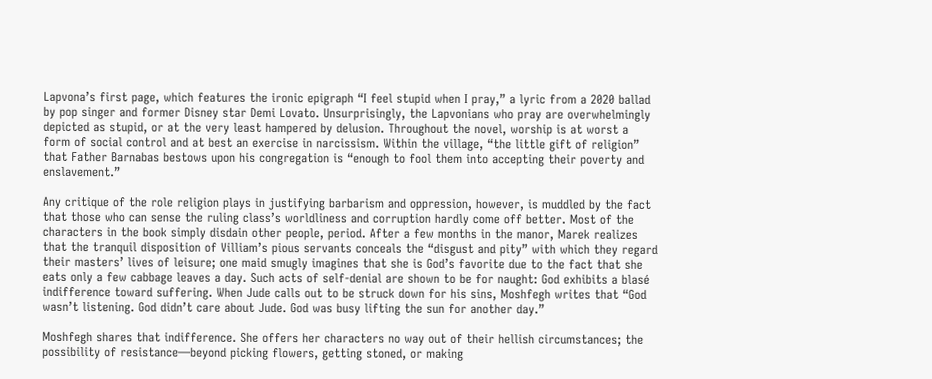Lapvona’s first page, which features the ironic epigraph “I feel stupid when I pray,” a lyric from a 2020 ballad by pop singer and former Disney star Demi Lovato. Unsurprisingly, the Lapvonians who pray are overwhelmingly depicted as stupid, or at the very least hampered by delusion. Throughout the novel, worship is at worst a form of social control and at best an exercise in narcissism. Within the village, “the little gift of religion” that Father Barnabas bestows upon his congregation is “enough to fool them into accepting their poverty and enslavement.”

Any critique of the role religion plays in justifying barbarism and oppression, however, is muddled by the fact that those who can sense the ruling class’s worldliness and corruption hardly come off better. Most of the characters in the book simply disdain other people, period. After a few months in the manor, Marek realizes that the tranquil disposition of Villiam’s pious servants conceals the “disgust and pity” with which they regard their masters’ lives of leisure; one maid smugly imagines that she is God’s favorite due to the fact that she eats only a few cabbage leaves a day. Such acts of self-denial are shown to be for naught: God exhibits a blasé indifference toward suffering. When Jude calls out to be struck down for his sins, Moshfegh writes that “God wasn’t listening. God didn’t care about Jude. God was busy lifting the sun for another day.”

Moshfegh shares that indifference. She offers her characters no way out of their hellish circumstances; the possibility of resistance—beyond picking flowers, getting stoned, or making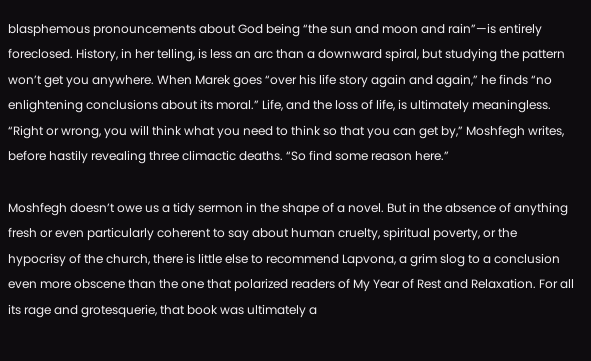blasphemous pronouncements about God being “the sun and moon and rain”—is entirely foreclosed. History, in her telling, is less an arc than a downward spiral, but studying the pattern won’t get you anywhere. When Marek goes “over his life story again and again,” he finds “no enlightening conclusions about its moral.” Life, and the loss of life, is ultimately meaningless. “Right or wrong, you will think what you need to think so that you can get by,” Moshfegh writes, before hastily revealing three climactic deaths. “So find some reason here.”

Moshfegh doesn’t owe us a tidy sermon in the shape of a novel. But in the absence of anything fresh or even particularly coherent to say about human cruelty, spiritual poverty, or the hypocrisy of the church, there is little else to recommend Lapvona, a grim slog to a conclusion even more obscene than the one that polarized readers of My Year of Rest and Relaxation. For all its rage and grotesquerie, that book was ultimately a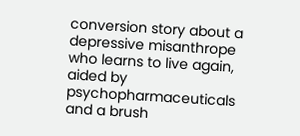conversion story about a depressive misanthrope who learns to live again, aided by psychopharmaceuticals and a brush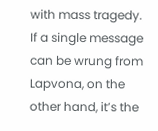with mass tragedy. If a single message can be wrung from Lapvona, on the other hand, it’s the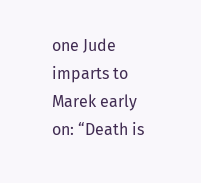one Jude imparts to Marek early on: “Death is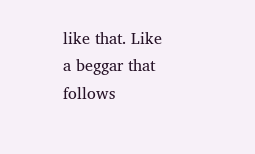like that. Like a beggar that follows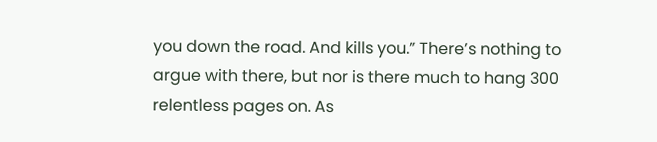you down the road. And kills you.” There’s nothing to argue with there, but nor is there much to hang 300 relentless pages on. As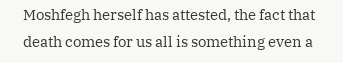Moshfegh herself has attested, the fact that death comes for us all is something even a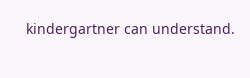kindergartner can understand.